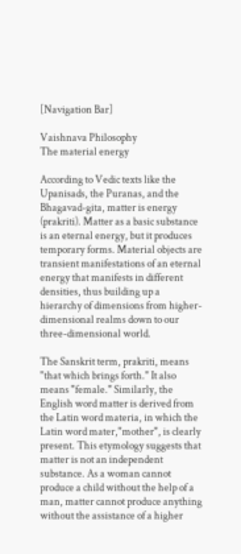[Navigation Bar]

Vaishnava Philosophy
The material energy

According to Vedic texts like the Upanisads, the Puranas, and the Bhagavad-gita, matter is energy (prakriti). Matter as a basic substance is an eternal energy, but it produces temporary forms. Material objects are transient manifestations of an eternal energy that manifests in different densities, thus building up a hierarchy of dimensions from higher-dimensional realms down to our three-dimensional world.

The Sanskrit term, prakriti, means "that which brings forth." It also means "female." Similarly, the English word matter is derived from the Latin word materia, in which the Latin word mater,"mother", is clearly present. This etymology suggests that matter is not an independent substance. As a woman cannot produce a child without the help of a man, matter cannot produce anything without the assistance of a higher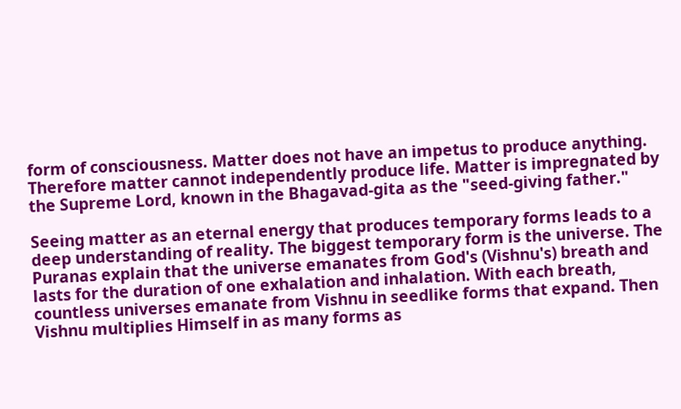form of consciousness. Matter does not have an impetus to produce anything. Therefore matter cannot independently produce life. Matter is impregnated by the Supreme Lord, known in the Bhagavad-gita as the "seed-giving father."

Seeing matter as an eternal energy that produces temporary forms leads to a deep understanding of reality. The biggest temporary form is the universe. The Puranas explain that the universe emanates from God's (Vishnu's) breath and lasts for the duration of one exhalation and inhalation. With each breath, countless universes emanate from Vishnu in seedlike forms that expand. Then Vishnu multiplies Himself in as many forms as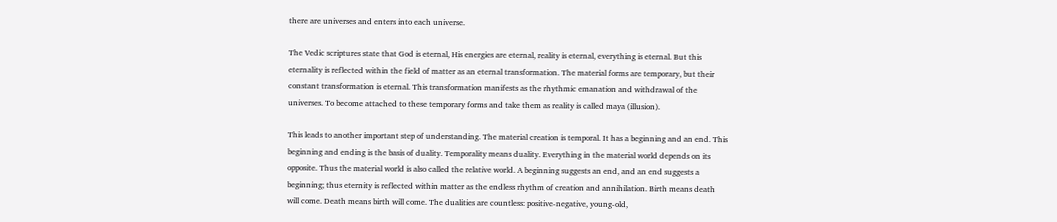there are universes and enters into each universe.

The Vedic scriptures state that God is eternal, His energies are eternal, reality is eternal, everything is eternal. But this eternality is reflected within the field of matter as an eternal transformation. The material forms are temporary, but their constant transformation is eternal. This transformation manifests as the rhythmic emanation and withdrawal of the universes. To become attached to these temporary forms and take them as reality is called maya (illusion).

This leads to another important step of understanding. The material creation is temporal. It has a beginning and an end. This beginning and ending is the basis of duality. Temporality means duality. Everything in the material world depends on its opposite. Thus the material world is also called the relative world. A beginning suggests an end, and an end suggests a beginning; thus eternity is reflected within matter as the endless rhythm of creation and annihilation. Birth means death will come. Death means birth will come. The dualities are countless: positive-negative, young-old,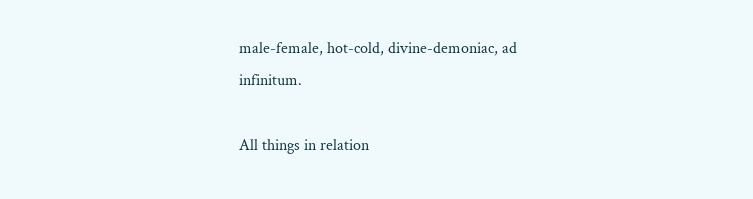male-female, hot-cold, divine-demoniac, ad infinitum.

All things in relation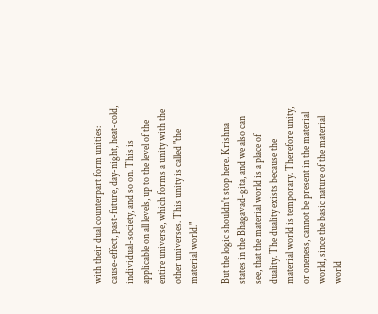with their dual counterpart form unities: cause-effect, past-future, day-night, heat-cold, individual-society, and so on. This is applicable on all levels, up to the level of the entire universe, which forms a unity with the other universes. This unity is called "the material world."

But the logic shouldn't stop here. Krishna states in the Bhagavad-gita, and we also can see, that the material world is a place of duality. The duality exists because the material world is temporary. Therefore unity, or oneness, cannot be present in the material world, since the basic nature of the material world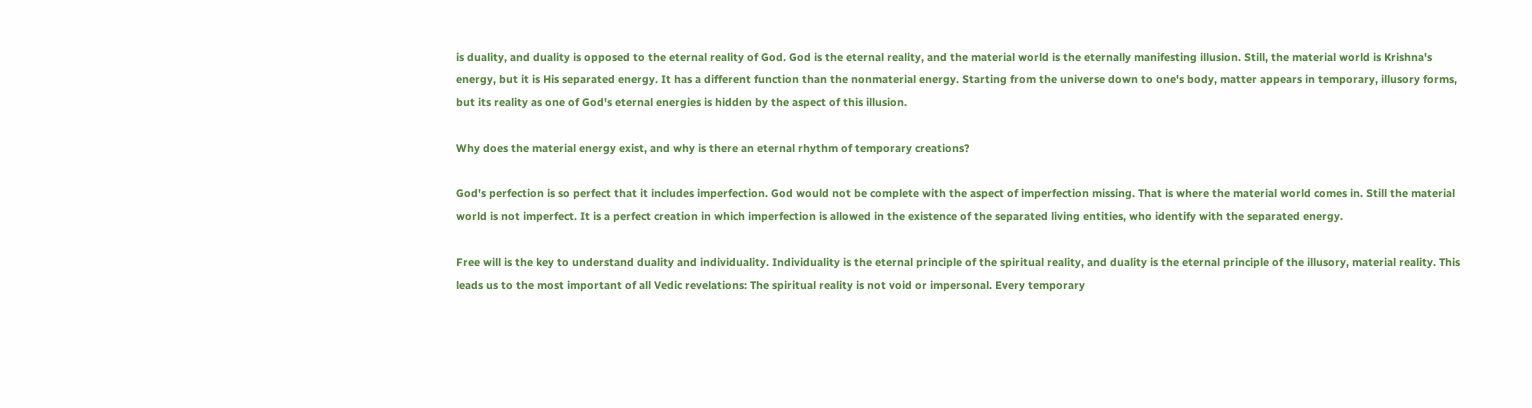is duality, and duality is opposed to the eternal reality of God. God is the eternal reality, and the material world is the eternally manifesting illusion. Still, the material world is Krishna's energy, but it is His separated energy. It has a different function than the nonmaterial energy. Starting from the universe down to one's body, matter appears in temporary, illusory forms, but its reality as one of God's eternal energies is hidden by the aspect of this illusion.

Why does the material energy exist, and why is there an eternal rhythm of temporary creations?

God's perfection is so perfect that it includes imperfection. God would not be complete with the aspect of imperfection missing. That is where the material world comes in. Still the material world is not imperfect. It is a perfect creation in which imperfection is allowed in the existence of the separated living entities, who identify with the separated energy.

Free will is the key to understand duality and individuality. Individuality is the eternal principle of the spiritual reality, and duality is the eternal principle of the illusory, material reality. This leads us to the most important of all Vedic revelations: The spiritual reality is not void or impersonal. Every temporary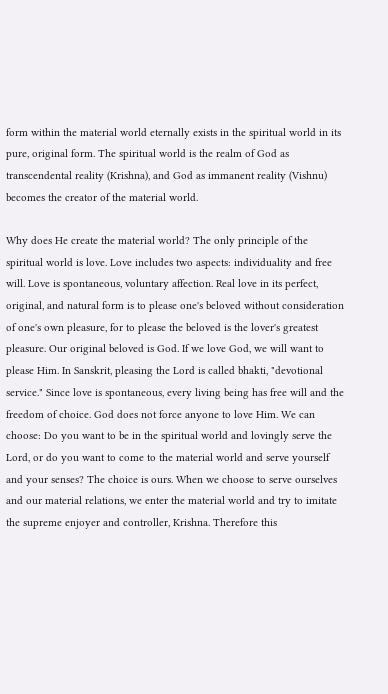form within the material world eternally exists in the spiritual world in its pure, original form. The spiritual world is the realm of God as transcendental reality (Krishna), and God as immanent reality (Vishnu) becomes the creator of the material world.

Why does He create the material world? The only principle of the spiritual world is love. Love includes two aspects: individuality and free will. Love is spontaneous, voluntary affection. Real love in its perfect, original, and natural form is to please one's beloved without consideration of one's own pleasure, for to please the beloved is the lover's greatest pleasure. Our original beloved is God. If we love God, we will want to please Him. In Sanskrit, pleasing the Lord is called bhakti, "devotional service." Since love is spontaneous, every living being has free will and the freedom of choice. God does not force anyone to love Him. We can choose: Do you want to be in the spiritual world and lovingly serve the Lord, or do you want to come to the material world and serve yourself and your senses? The choice is ours. When we choose to serve ourselves and our material relations, we enter the material world and try to imitate the supreme enjoyer and controller, Krishna. Therefore this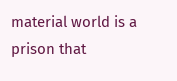material world is a prison that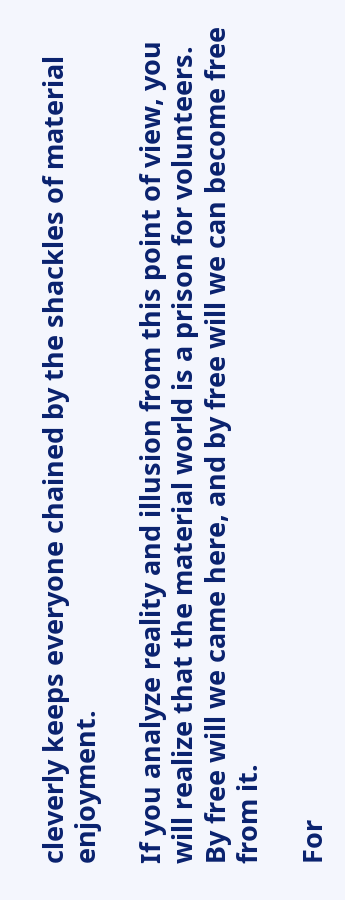cleverly keeps everyone chained by the shackles of material enjoyment.

If you analyze reality and illusion from this point of view, you will realize that the material world is a prison for volunteers. By free will we came here, and by free will we can become free from it.

For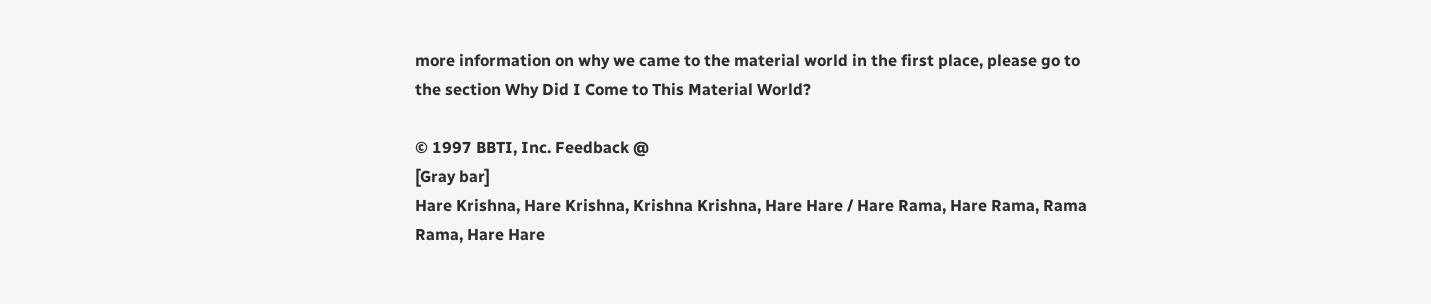more information on why we came to the material world in the first place, please go to the section Why Did I Come to This Material World?

© 1997 BBTI, Inc. Feedback @
[Gray bar]
Hare Krishna, Hare Krishna, Krishna Krishna, Hare Hare / Hare Rama, Hare Rama, Rama Rama, Hare Hare